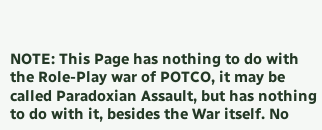NOTE: This Page has nothing to do with the Role-Play war of POTCO, it may be called Paradoxian Assault, but has nothing to do with it, besides the War itself. No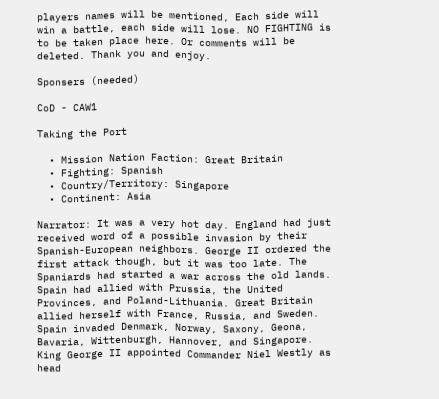players names will be mentioned, Each side will win a battle, each side will lose. NO FIGHTING is to be taken place here. Or comments will be deleted. Thank you and enjoy.

Sponsers (needed)

CoD - CAW1

Taking the Port

  • Mission Nation Faction: Great Britain
  • Fighting: Spanish
  • Country/Territory: Singapore
  • Continent: Asia

Narrator: It was a very hot day. England had just received word of a possible invasion by their Spanish-European neighbors. George II ordered the first attack though, but it was too late. The Spaniards had started a war across the old lands. Spain had allied with Prussia, the United Provinces, and Poland-Lithuania. Great Britain allied herself with France, Russia, and Sweden. Spain invaded Denmark, Norway, Saxony, Geona, Bavaria, Wittenburgh, Hannover, and Singapore. King George II appointed Commander Niel Westly as head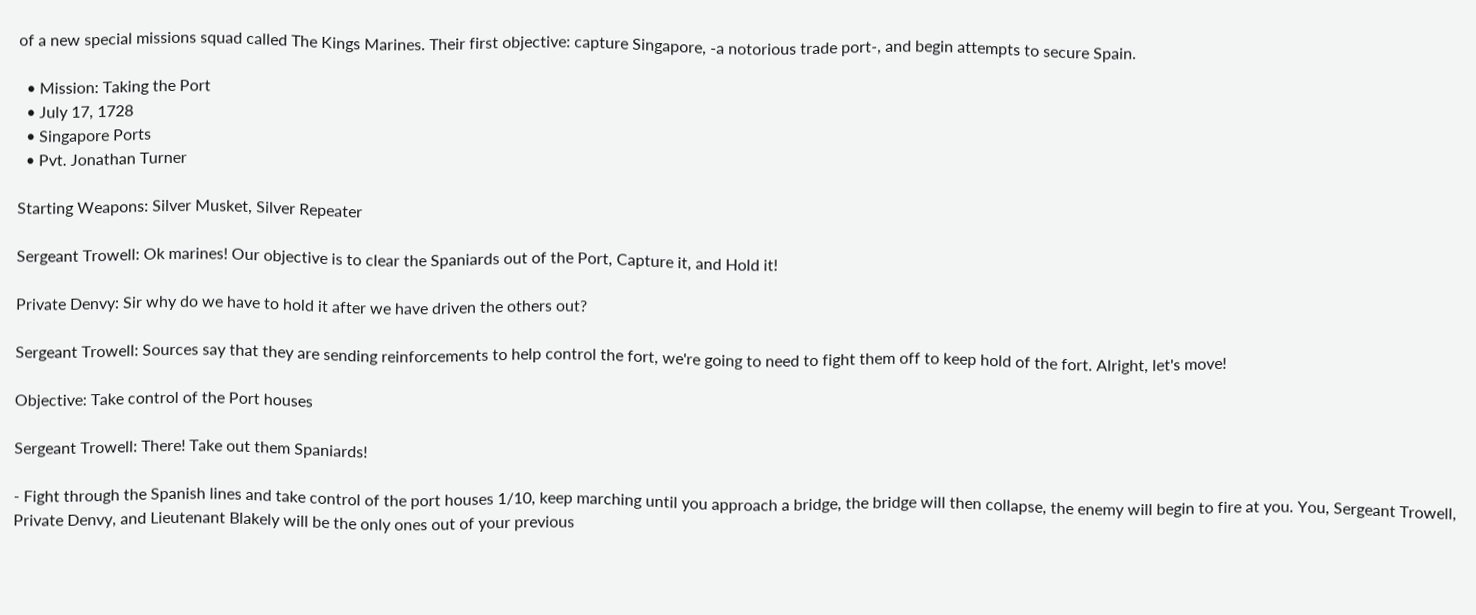of a new special missions squad called The Kings Marines. Their first objective: capture Singapore, -a notorious trade port-, and begin attempts to secure Spain.

  • Mission: Taking the Port
  • July 17, 1728
  • Singapore Ports
  • Pvt. Jonathan Turner

Starting Weapons: Silver Musket, Silver Repeater

Sergeant Trowell: Ok marines! Our objective is to clear the Spaniards out of the Port, Capture it, and Hold it!

Private Denvy: Sir why do we have to hold it after we have driven the others out?

Sergeant Trowell: Sources say that they are sending reinforcements to help control the fort, we're going to need to fight them off to keep hold of the fort. Alright, let's move!

Objective: Take control of the Port houses

Sergeant Trowell: There! Take out them Spaniards!

- Fight through the Spanish lines and take control of the port houses 1/10, keep marching until you approach a bridge, the bridge will then collapse, the enemy will begin to fire at you. You, Sergeant Trowell, Private Denvy, and Lieutenant Blakely will be the only ones out of your previous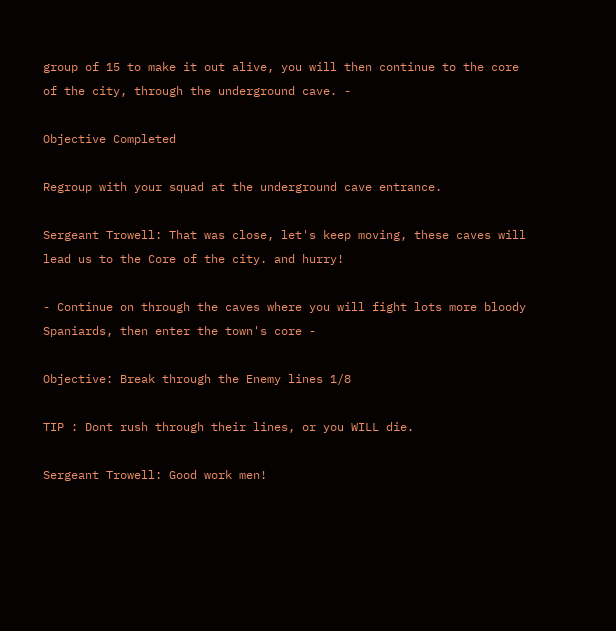group of 15 to make it out alive, you will then continue to the core of the city, through the underground cave. -

Objective Completed

Regroup with your squad at the underground cave entrance.

Sergeant Trowell: That was close, let's keep moving, these caves will lead us to the Core of the city. and hurry!

- Continue on through the caves where you will fight lots more bloody Spaniards, then enter the town's core -

Objective: Break through the Enemy lines 1/8

TIP : Dont rush through their lines, or you WILL die.

Sergeant Trowell: Good work men!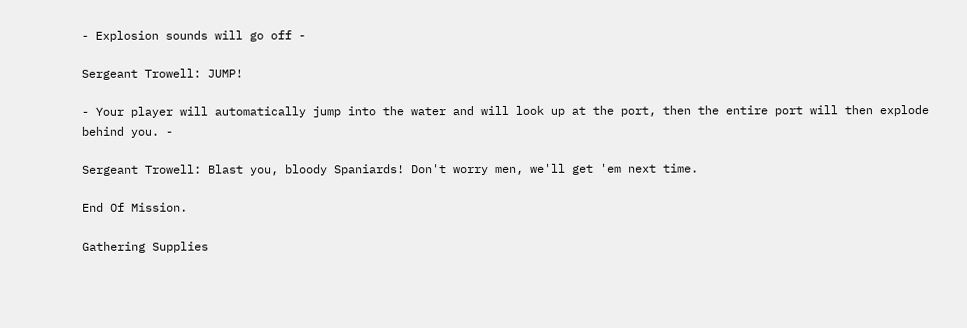- Explosion sounds will go off -

Sergeant Trowell: JUMP!

- Your player will automatically jump into the water and will look up at the port, then the entire port will then explode behind you. -

Sergeant Trowell: Blast you, bloody Spaniards! Don't worry men, we'll get 'em next time.

End Of Mission.

Gathering Supplies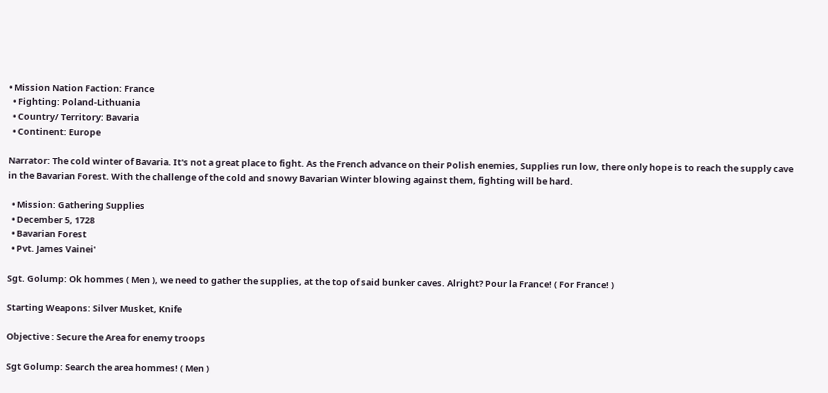• Mission Nation Faction: France
  • Fighting: Poland-Lithuania
  • Country/ Territory: Bavaria
  • Continent: Europe

Narrator: The cold winter of Bavaria. It's not a great place to fight. As the French advance on their Polish enemies, Supplies run low, there only hope is to reach the supply cave in the Bavarian Forest. With the challenge of the cold and snowy Bavarian Winter blowing against them, fighting will be hard.

  • Mission: Gathering Supplies
  • December 5, 1728
  • Bavarian Forest
  • Pvt. James Vainei'

Sgt. Golump: Ok hommes ( Men ), we need to gather the supplies, at the top of said bunker caves. Alright? Pour la France! ( For France! )

Starting Weapons: Silver Musket, Knife

Objective : Secure the Area for enemy troops

Sgt Golump: Search the area hommes! ( Men )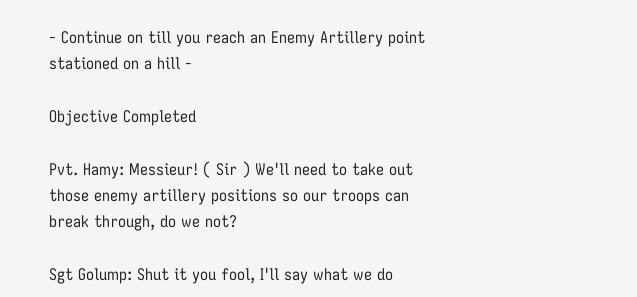- Continue on till you reach an Enemy Artillery point stationed on a hill -

Objective Completed

Pvt. Hamy: Messieur! ( Sir ) We'll need to take out those enemy artillery positions so our troops can break through, do we not?

Sgt Golump: Shut it you fool, I'll say what we do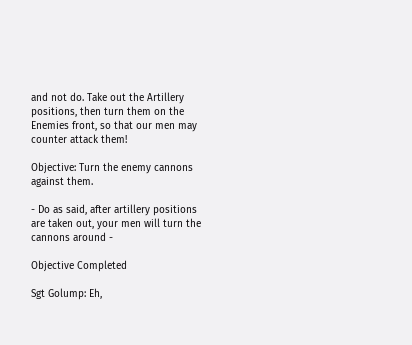and not do. Take out the Artillery positions, then turn them on the Enemies front, so that our men may counter attack them!

Objective: Turn the enemy cannons against them.

- Do as said, after artillery positions are taken out, your men will turn the cannons around -

Objective Completed

Sgt Golump: Eh,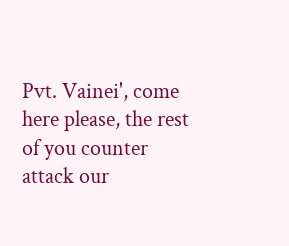Pvt. Vainei', come here please, the rest of you counter attack our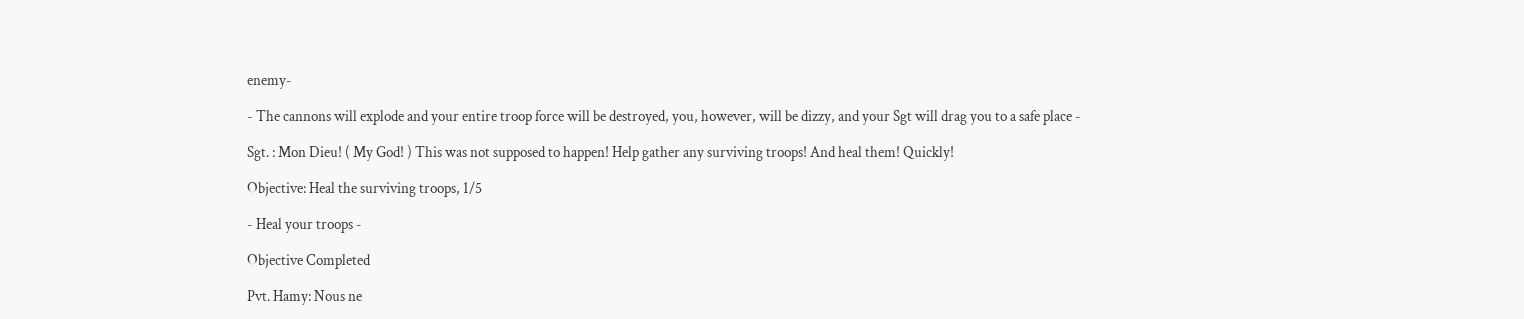enemy-

- The cannons will explode and your entire troop force will be destroyed, you, however, will be dizzy, and your Sgt will drag you to a safe place -

Sgt. : Mon Dieu! ( My God! ) This was not supposed to happen! Help gather any surviving troops! And heal them! Quickly!

Objective: Heal the surviving troops, 1/5

- Heal your troops -

Objective Completed

Pvt. Hamy: Nous ne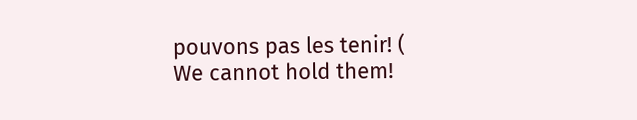pouvons pas les tenir! ( We cannot hold them!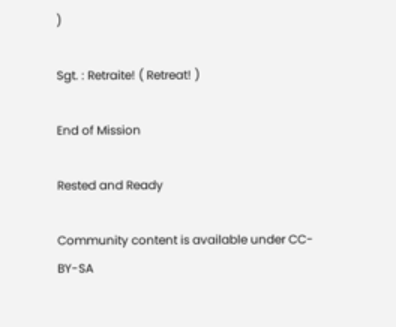)

Sgt. : Retraite! ( Retreat! )

End of Mission

Rested and Ready

Community content is available under CC-BY-SA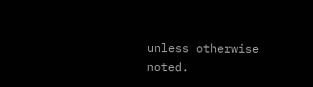unless otherwise noted.